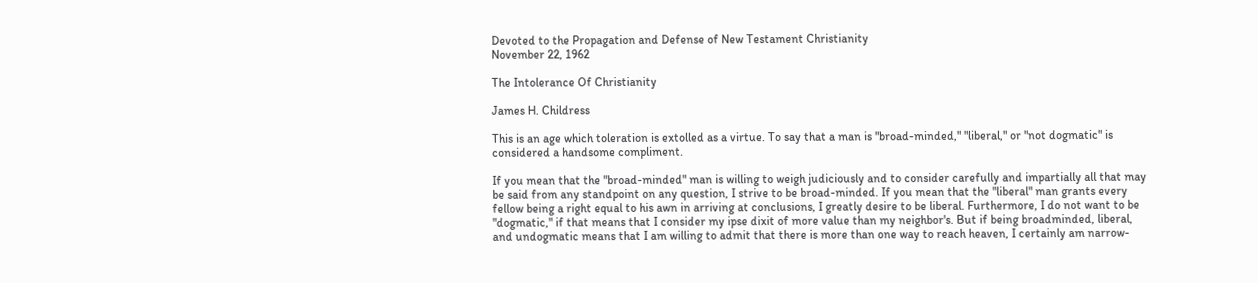Devoted to the Propagation and Defense of New Testament Christianity
November 22, 1962

The Intolerance Of Christianity

James H. Childress

This is an age which toleration is extolled as a virtue. To say that a man is "broad-minded," "liberal," or "not dogmatic" is considered a handsome compliment.

If you mean that the "broad-minded" man is willing to weigh judiciously and to consider carefully and impartially all that may be said from any standpoint on any question, I strive to be broad-minded. If you mean that the "liberal" man grants every fellow being a right equal to his awn in arriving at conclusions, I greatly desire to be liberal. Furthermore, I do not want to be "dogmatic," if that means that I consider my ipse dixit of more value than my neighbor's. But if being broadminded, liberal, and undogmatic means that I am willing to admit that there is more than one way to reach heaven, I certainly am narrow-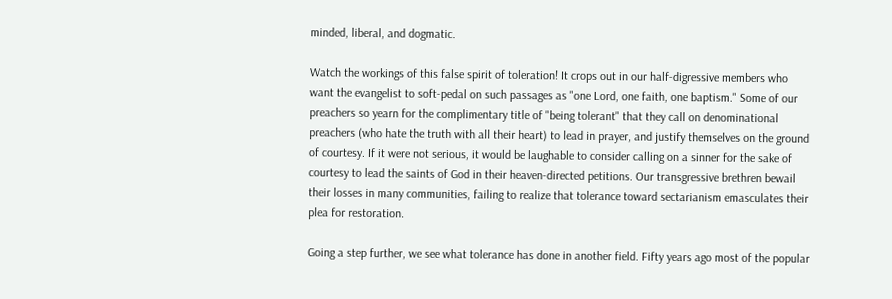minded, liberal, and dogmatic.

Watch the workings of this false spirit of toleration! It crops out in our half-digressive members who want the evangelist to soft-pedal on such passages as "one Lord, one faith, one baptism." Some of our preachers so yearn for the complimentary title of "being tolerant" that they call on denominational preachers (who hate the truth with all their heart) to lead in prayer, and justify themselves on the ground of courtesy. If it were not serious, it would be laughable to consider calling on a sinner for the sake of courtesy to lead the saints of God in their heaven-directed petitions. Our transgressive brethren bewail their losses in many communities, failing to realize that tolerance toward sectarianism emasculates their plea for restoration.

Going a step further, we see what tolerance has done in another field. Fifty years ago most of the popular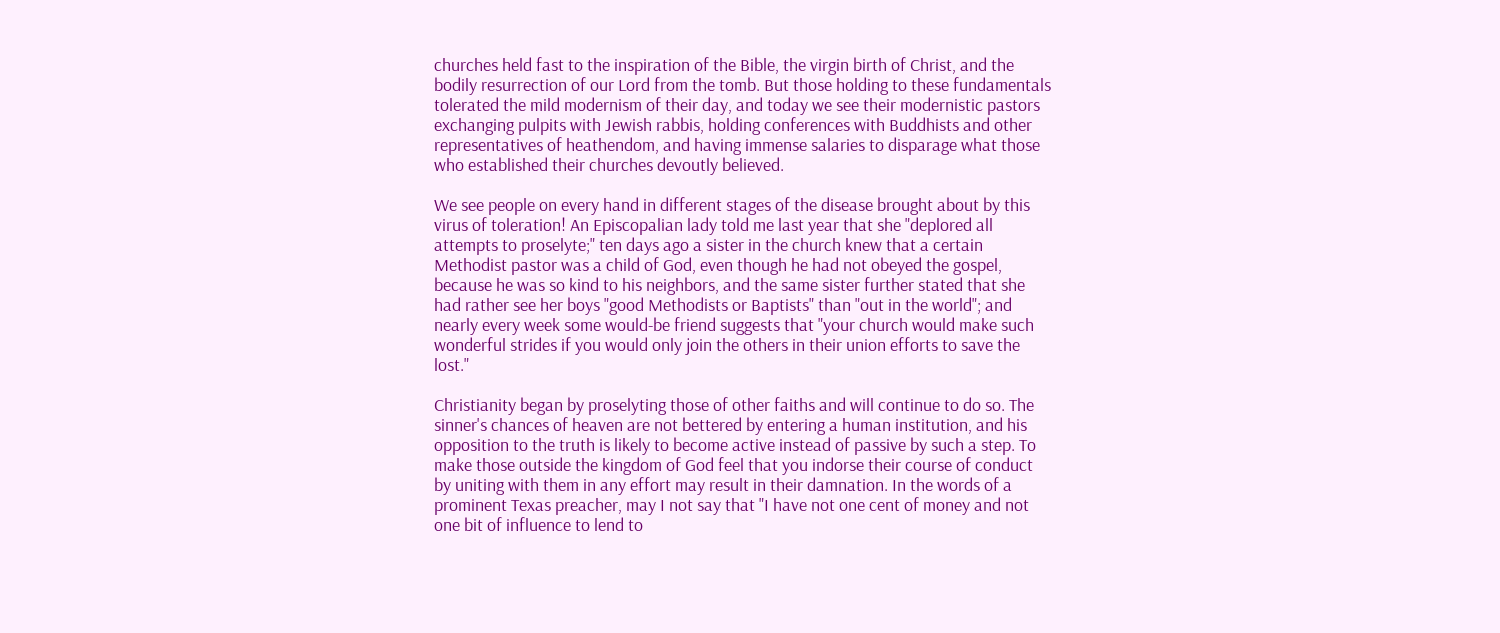churches held fast to the inspiration of the Bible, the virgin birth of Christ, and the bodily resurrection of our Lord from the tomb. But those holding to these fundamentals tolerated the mild modernism of their day, and today we see their modernistic pastors exchanging pulpits with Jewish rabbis, holding conferences with Buddhists and other representatives of heathendom, and having immense salaries to disparage what those who established their churches devoutly believed.

We see people on every hand in different stages of the disease brought about by this virus of toleration! An Episcopalian lady told me last year that she "deplored all attempts to proselyte;" ten days ago a sister in the church knew that a certain Methodist pastor was a child of God, even though he had not obeyed the gospel, because he was so kind to his neighbors, and the same sister further stated that she had rather see her boys "good Methodists or Baptists" than "out in the world"; and nearly every week some would-be friend suggests that "your church would make such wonderful strides if you would only join the others in their union efforts to save the lost."

Christianity began by proselyting those of other faiths and will continue to do so. The sinner's chances of heaven are not bettered by entering a human institution, and his opposition to the truth is likely to become active instead of passive by such a step. To make those outside the kingdom of God feel that you indorse their course of conduct by uniting with them in any effort may result in their damnation. In the words of a prominent Texas preacher, may I not say that "I have not one cent of money and not one bit of influence to lend to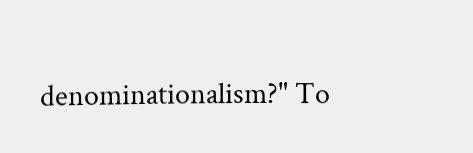denominationalism?" To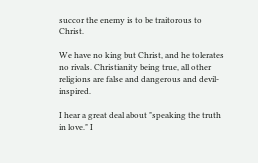succor the enemy is to be traitorous to Christ.

We have no king but Christ, and he tolerates no rivals. Christianity being true, all other religions are false and dangerous and devil-inspired.

I hear a great deal about "speaking the truth in love." I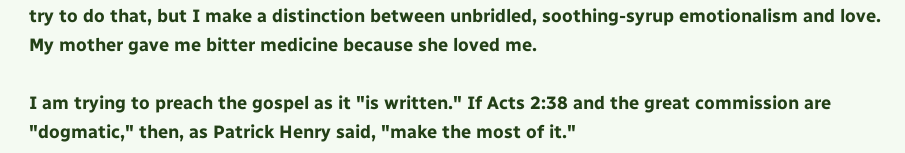try to do that, but I make a distinction between unbridled, soothing-syrup emotionalism and love. My mother gave me bitter medicine because she loved me.

I am trying to preach the gospel as it "is written." If Acts 2:38 and the great commission are "dogmatic," then, as Patrick Henry said, "make the most of it."